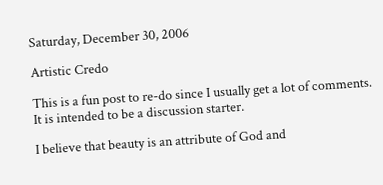Saturday, December 30, 2006

Artistic Credo

This is a fun post to re-do since I usually get a lot of comments. It is intended to be a discussion starter.

I believe that beauty is an attribute of God and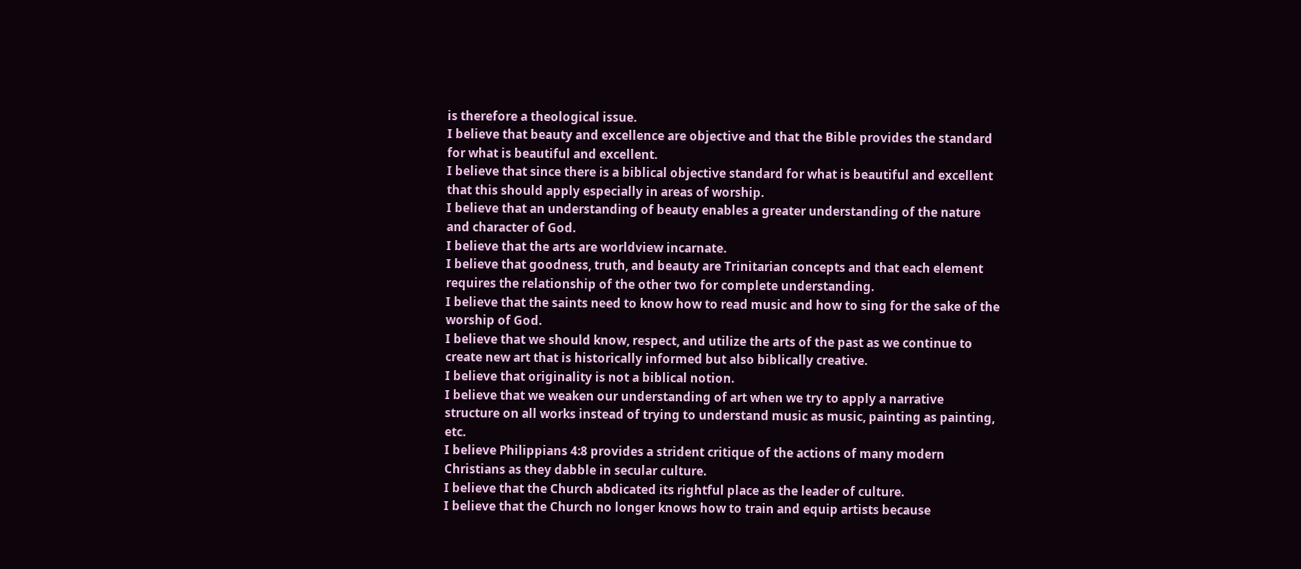is therefore a theological issue.
I believe that beauty and excellence are objective and that the Bible provides the standard for what is beautiful and excellent.
I believe that since there is a biblical objective standard for what is beautiful and excellent that this should apply especially in areas of worship.
I believe that an understanding of beauty enables a greater understanding of the nature and character of God.
I believe that the arts are worldview incarnate.
I believe that goodness, truth, and beauty are Trinitarian concepts and that each element requires the relationship of the other two for complete understanding.
I believe that the saints need to know how to read music and how to sing for the sake of the worship of God.
I believe that we should know, respect, and utilize the arts of the past as we continue to create new art that is historically informed but also biblically creative.
I believe that originality is not a biblical notion.
I believe that we weaken our understanding of art when we try to apply a narrative structure on all works instead of trying to understand music as music, painting as painting, etc.
I believe Philippians 4:8 provides a strident critique of the actions of many modern Christians as they dabble in secular culture.
I believe that the Church abdicated its rightful place as the leader of culture.
I believe that the Church no longer knows how to train and equip artists because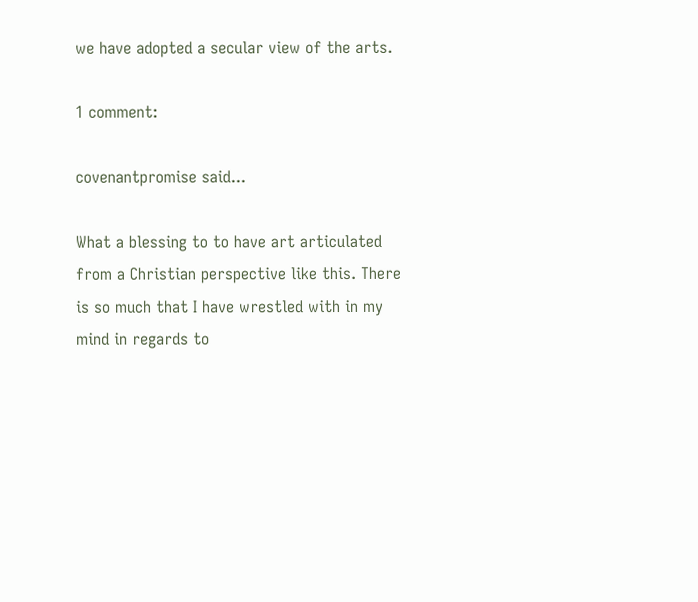we have adopted a secular view of the arts.

1 comment:

covenantpromise said...

What a blessing to to have art articulated from a Christian perspective like this. There is so much that I have wrestled with in my mind in regards to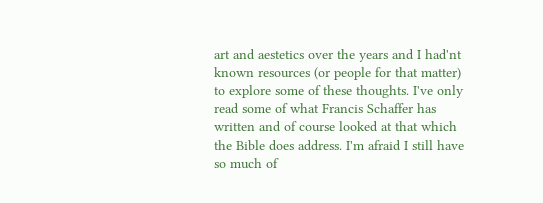art and aestetics over the years and I had'nt known resources (or people for that matter) to explore some of these thoughts. I've only read some of what Francis Schaffer has written and of course looked at that which the Bible does address. I'm afraid I still have so much of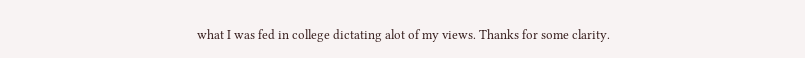what I was fed in college dictating alot of my views. Thanks for some clarity.